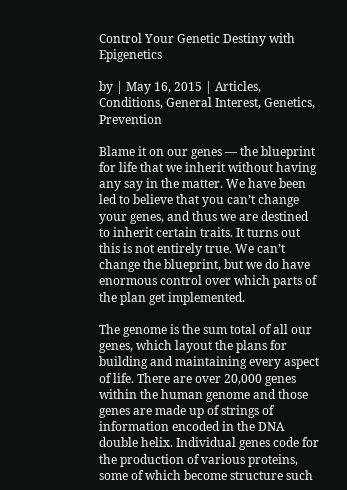Control Your Genetic Destiny with Epigenetics

by | May 16, 2015 | Articles, Conditions, General Interest, Genetics, Prevention

Blame it on our genes — the blueprint for life that we inherit without having any say in the matter. We have been led to believe that you can’t change your genes, and thus we are destined to inherit certain traits. It turns out this is not entirely true. We can’t change the blueprint, but we do have enormous control over which parts of the plan get implemented.

The genome is the sum total of all our genes, which layout the plans for building and maintaining every aspect of life. There are over 20,000 genes within the human genome and those genes are made up of strings of information encoded in the DNA double helix. Individual genes code for the production of various proteins, some of which become structure such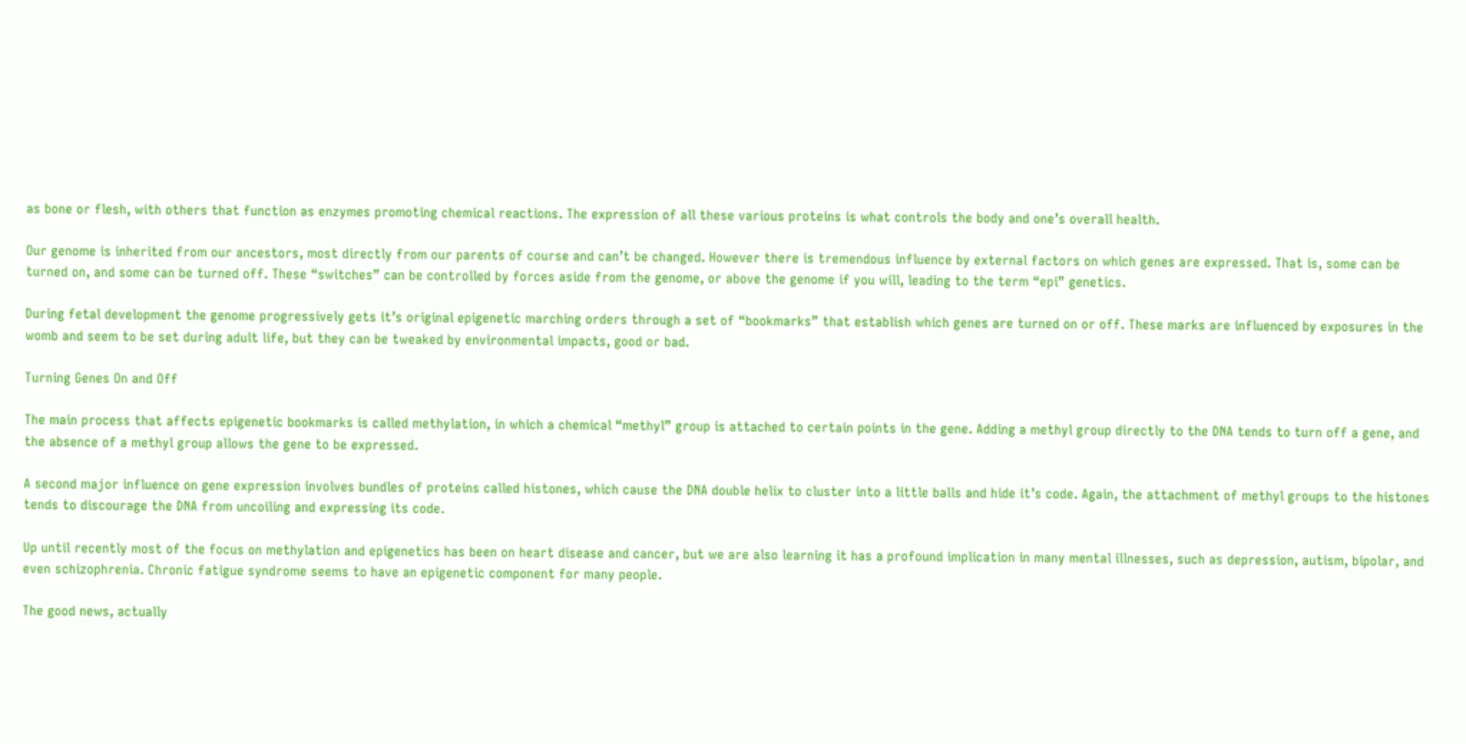as bone or flesh, with others that function as enzymes promoting chemical reactions. The expression of all these various proteins is what controls the body and one’s overall health.

Our genome is inherited from our ancestors, most directly from our parents of course and can’t be changed. However there is tremendous influence by external factors on which genes are expressed. That is, some can be turned on, and some can be turned off. These “switches” can be controlled by forces aside from the genome, or above the genome if you will, leading to the term “epi” genetics.

During fetal development the genome progressively gets it’s original epigenetic marching orders through a set of “bookmarks” that establish which genes are turned on or off. These marks are influenced by exposures in the womb and seem to be set during adult life, but they can be tweaked by environmental impacts, good or bad.

Turning Genes On and Off

The main process that affects epigenetic bookmarks is called methylation, in which a chemical “methyl” group is attached to certain points in the gene. Adding a methyl group directly to the DNA tends to turn off a gene, and the absence of a methyl group allows the gene to be expressed.

A second major influence on gene expression involves bundles of proteins called histones, which cause the DNA double helix to cluster into a little balls and hide it’s code. Again, the attachment of methyl groups to the histones tends to discourage the DNA from uncoiling and expressing its code.

Up until recently most of the focus on methylation and epigenetics has been on heart disease and cancer, but we are also learning it has a profound implication in many mental illnesses, such as depression, autism, bipolar, and even schizophrenia. Chronic fatigue syndrome seems to have an epigenetic component for many people.

The good news, actually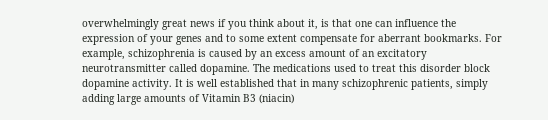overwhelmingly great news if you think about it, is that one can influence the expression of your genes and to some extent compensate for aberrant bookmarks. For example, schizophrenia is caused by an excess amount of an excitatory neurotransmitter called dopamine. The medications used to treat this disorder block dopamine activity. It is well established that in many schizophrenic patients, simply adding large amounts of Vitamin B3 (niacin)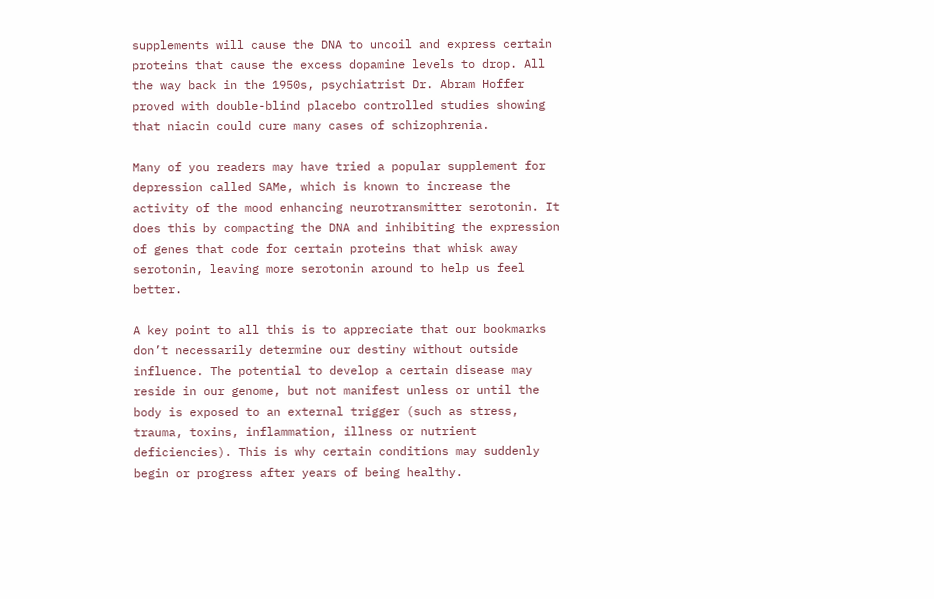supplements will cause the DNA to uncoil and express certain proteins that cause the excess dopamine levels to drop. All the way back in the 1950s, psychiatrist Dr. Abram Hoffer proved with double-blind placebo controlled studies showing that niacin could cure many cases of schizophrenia.

Many of you readers may have tried a popular supplement for depression called SAMe, which is known to increase the activity of the mood enhancing neurotransmitter serotonin. It does this by compacting the DNA and inhibiting the expression of genes that code for certain proteins that whisk away serotonin, leaving more serotonin around to help us feel better.

A key point to all this is to appreciate that our bookmarks don’t necessarily determine our destiny without outside influence. The potential to develop a certain disease may reside in our genome, but not manifest unless or until the body is exposed to an external trigger (such as stress, trauma, toxins, inflammation, illness or nutrient deficiencies). This is why certain conditions may suddenly begin or progress after years of being healthy.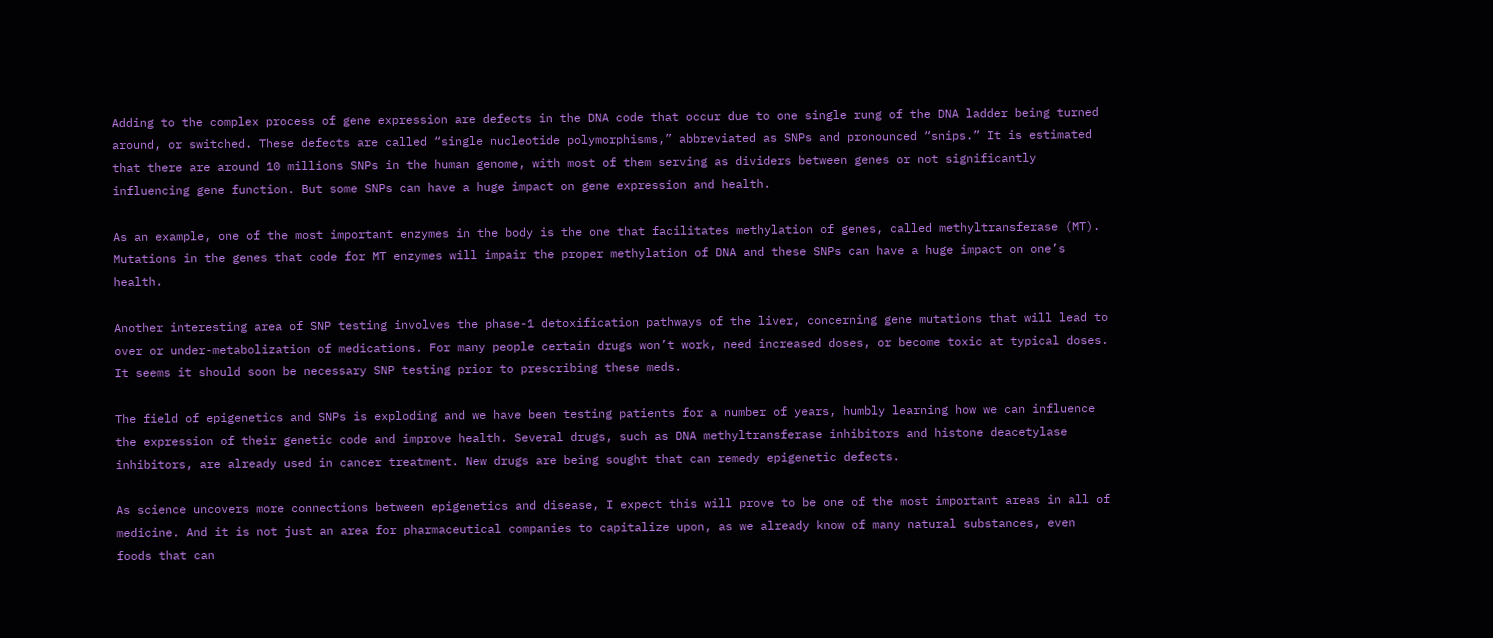Adding to the complex process of gene expression are defects in the DNA code that occur due to one single rung of the DNA ladder being turned around, or switched. These defects are called “single nucleotide polymorphisms,” abbreviated as SNPs and pronounced “snips.” It is estimated that there are around 10 millions SNPs in the human genome, with most of them serving as dividers between genes or not significantly influencing gene function. But some SNPs can have a huge impact on gene expression and health.

As an example, one of the most important enzymes in the body is the one that facilitates methylation of genes, called methyltransferase (MT). Mutations in the genes that code for MT enzymes will impair the proper methylation of DNA and these SNPs can have a huge impact on one’s health.

Another interesting area of SNP testing involves the phase-1 detoxification pathways of the liver, concerning gene mutations that will lead to over or under-metabolization of medications. For many people certain drugs won’t work, need increased doses, or become toxic at typical doses. It seems it should soon be necessary SNP testing prior to prescribing these meds.

The field of epigenetics and SNPs is exploding and we have been testing patients for a number of years, humbly learning how we can influence the expression of their genetic code and improve health. Several drugs, such as DNA methyltransferase inhibitors and histone deacetylase inhibitors, are already used in cancer treatment. New drugs are being sought that can remedy epigenetic defects.

As science uncovers more connections between epigenetics and disease, I expect this will prove to be one of the most important areas in all of medicine. And it is not just an area for pharmaceutical companies to capitalize upon, as we already know of many natural substances, even foods that can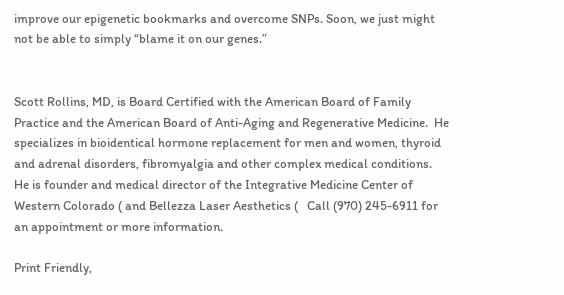improve our epigenetic bookmarks and overcome SNPs. Soon, we just might not be able to simply “blame it on our genes.”


Scott Rollins, MD, is Board Certified with the American Board of Family Practice and the American Board of Anti-Aging and Regenerative Medicine.  He specializes in bioidentical hormone replacement for men and women, thyroid and adrenal disorders, fibromyalgia and other complex medical conditions.  He is founder and medical director of the Integrative Medicine Center of Western Colorado ( and Bellezza Laser Aesthetics (   Call (970) 245-6911 for an appointment or more information.

Print Friendly,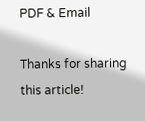PDF & Email

Thanks for sharing this article!